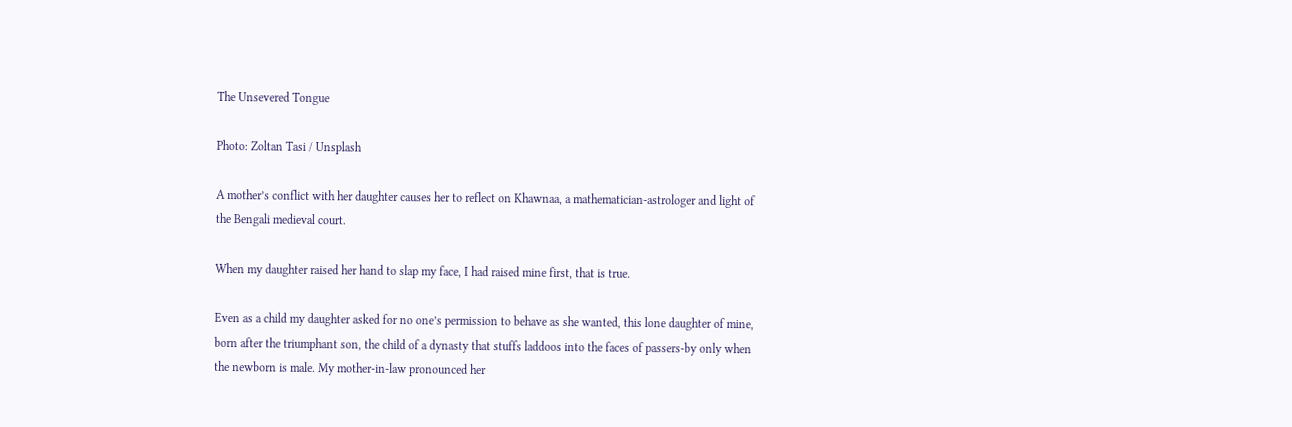The Unsevered Tongue

Photo: Zoltan Tasi / Unsplash

A mother’s conflict with her daughter causes her to reflect on Khawnaa, a mathematician-astrologer and light of the Bengali medieval court.

When my daughter raised her hand to slap my face, I had raised mine first, that is true.

Even as a child my daughter asked for no one’s permission to behave as she wanted, this lone daughter of mine, born after the triumphant son, the child of a dynasty that stuffs laddoos into the faces of passers-by only when the newborn is male. My mother-in-law pronounced her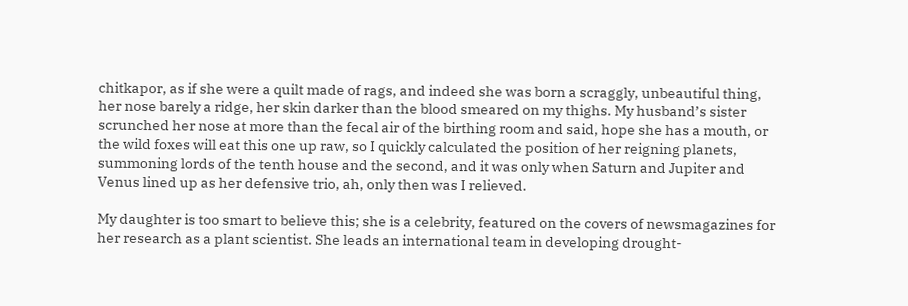chitkapor, as if she were a quilt made of rags, and indeed she was born a scraggly, unbeautiful thing, her nose barely a ridge, her skin darker than the blood smeared on my thighs. My husband’s sister scrunched her nose at more than the fecal air of the birthing room and said, hope she has a mouth, or the wild foxes will eat this one up raw, so I quickly calculated the position of her reigning planets, summoning lords of the tenth house and the second, and it was only when Saturn and Jupiter and Venus lined up as her defensive trio, ah, only then was I relieved.

My daughter is too smart to believe this; she is a celebrity, featured on the covers of newsmagazines for her research as a plant scientist. She leads an international team in developing drought-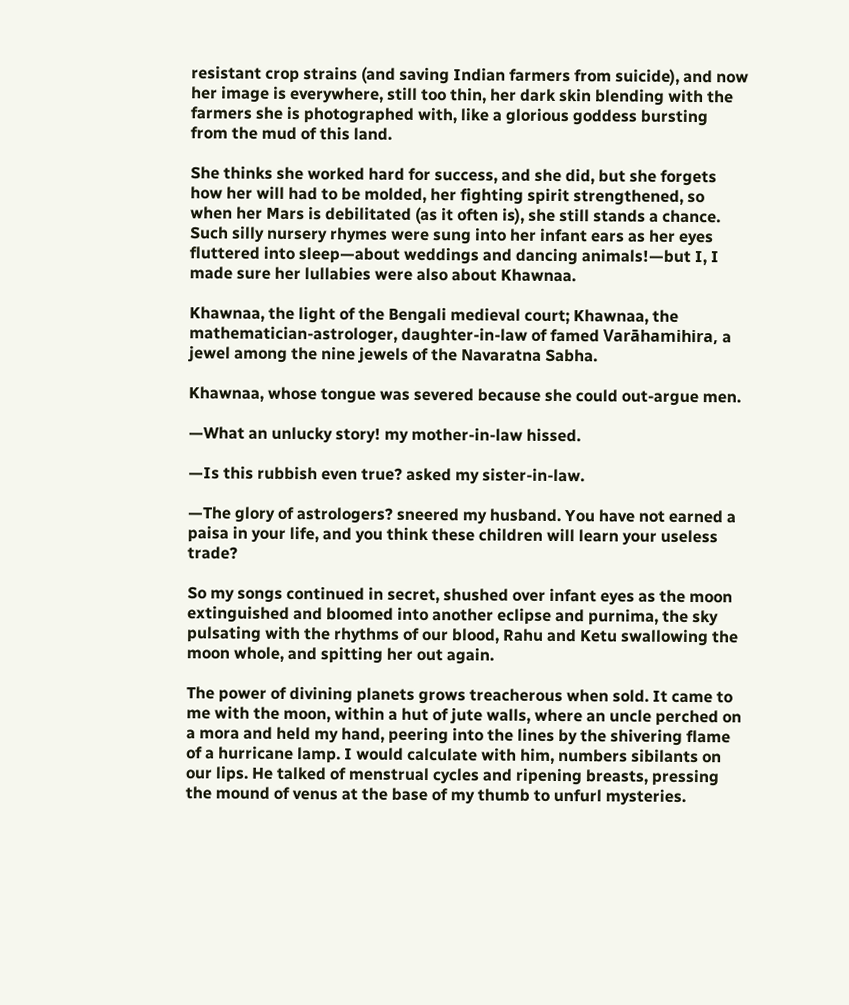resistant crop strains (and saving Indian farmers from suicide), and now her image is everywhere, still too thin, her dark skin blending with the farmers she is photographed with, like a glorious goddess bursting from the mud of this land.

She thinks she worked hard for success, and she did, but she forgets how her will had to be molded, her fighting spirit strengthened, so when her Mars is debilitated (as it often is), she still stands a chance. Such silly nursery rhymes were sung into her infant ears as her eyes fluttered into sleep—about weddings and dancing animals!—but I, I made sure her lullabies were also about Khawnaa.

Khawnaa, the light of the Bengali medieval court; Khawnaa, the mathematician-astrologer, daughter-in-law of famed Varāhamihira, a jewel among the nine jewels of the Navaratna Sabha.

Khawnaa, whose tongue was severed because she could out-argue men.

—What an unlucky story! my mother-in-law hissed.

—Is this rubbish even true? asked my sister-in-law.

—The glory of astrologers? sneered my husband. You have not earned a paisa in your life, and you think these children will learn your useless trade?

So my songs continued in secret, shushed over infant eyes as the moon extinguished and bloomed into another eclipse and purnima, the sky pulsating with the rhythms of our blood, Rahu and Ketu swallowing the moon whole, and spitting her out again.

The power of divining planets grows treacherous when sold. It came to me with the moon, within a hut of jute walls, where an uncle perched on a mora and held my hand, peering into the lines by the shivering flame of a hurricane lamp. I would calculate with him, numbers sibilants on our lips. He talked of menstrual cycles and ripening breasts, pressing the mound of venus at the base of my thumb to unfurl mysteries.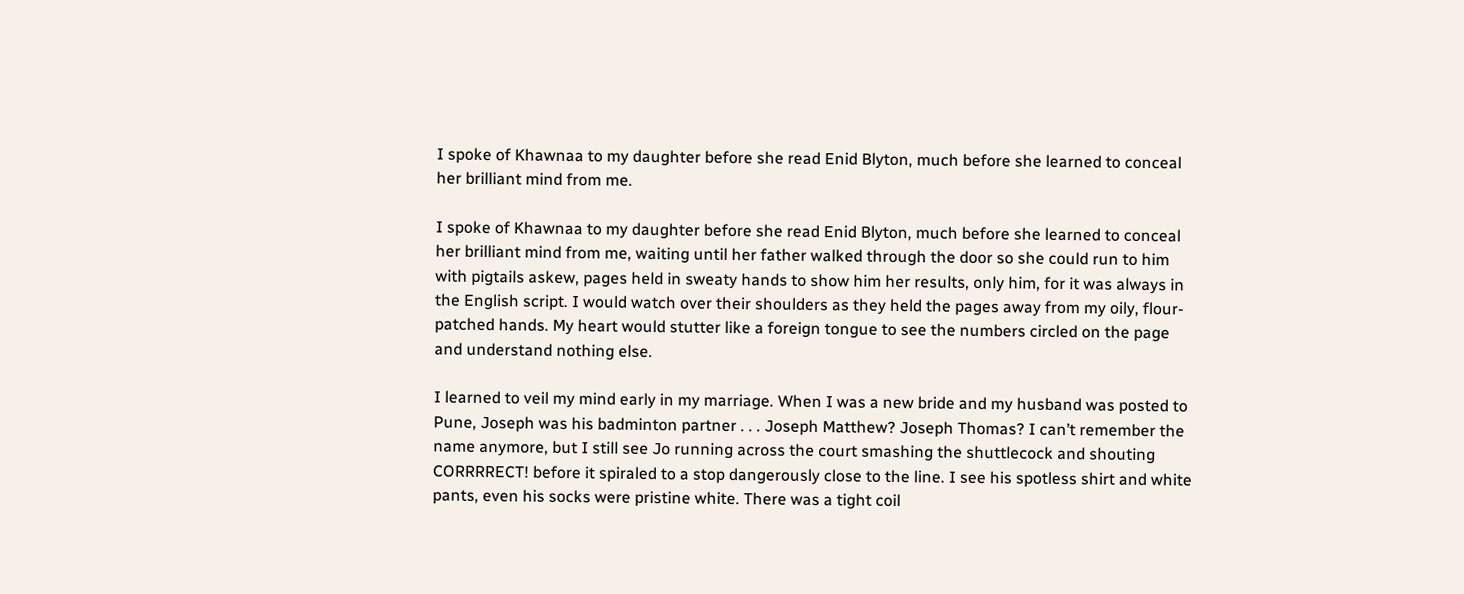I spoke of Khawnaa to my daughter before she read Enid Blyton, much before she learned to conceal her brilliant mind from me.

I spoke of Khawnaa to my daughter before she read Enid Blyton, much before she learned to conceal her brilliant mind from me, waiting until her father walked through the door so she could run to him with pigtails askew, pages held in sweaty hands to show him her results, only him, for it was always in the English script. I would watch over their shoulders as they held the pages away from my oily, flour-patched hands. My heart would stutter like a foreign tongue to see the numbers circled on the page and understand nothing else.

I learned to veil my mind early in my marriage. When I was a new bride and my husband was posted to Pune, Joseph was his badminton partner . . . Joseph Matthew? Joseph Thomas? I can’t remember the name anymore, but I still see Jo running across the court smashing the shuttlecock and shouting CORRRRECT! before it spiraled to a stop dangerously close to the line. I see his spotless shirt and white pants, even his socks were pristine white. There was a tight coil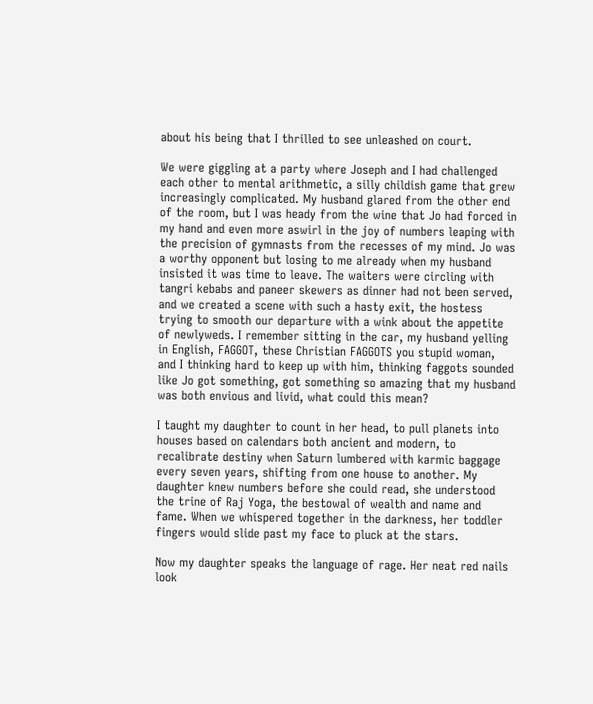about his being that I thrilled to see unleashed on court.

We were giggling at a party where Joseph and I had challenged each other to mental arithmetic, a silly childish game that grew increasingly complicated. My husband glared from the other end of the room, but I was heady from the wine that Jo had forced in my hand and even more aswirl in the joy of numbers leaping with the precision of gymnasts from the recesses of my mind. Jo was a worthy opponent but losing to me already when my husband insisted it was time to leave. The waiters were circling with tangri kebabs and paneer skewers as dinner had not been served, and we created a scene with such a hasty exit, the hostess trying to smooth our departure with a wink about the appetite of newlyweds. I remember sitting in the car, my husband yelling in English, FAGGOT, these Christian FAGGOTS you stupid woman, and I thinking hard to keep up with him, thinking faggots sounded like Jo got something, got something so amazing that my husband was both envious and livid, what could this mean?

I taught my daughter to count in her head, to pull planets into houses based on calendars both ancient and modern, to recalibrate destiny when Saturn lumbered with karmic baggage every seven years, shifting from one house to another. My daughter knew numbers before she could read, she understood the trine of Raj Yoga, the bestowal of wealth and name and fame. When we whispered together in the darkness, her toddler fingers would slide past my face to pluck at the stars.

Now my daughter speaks the language of rage. Her neat red nails look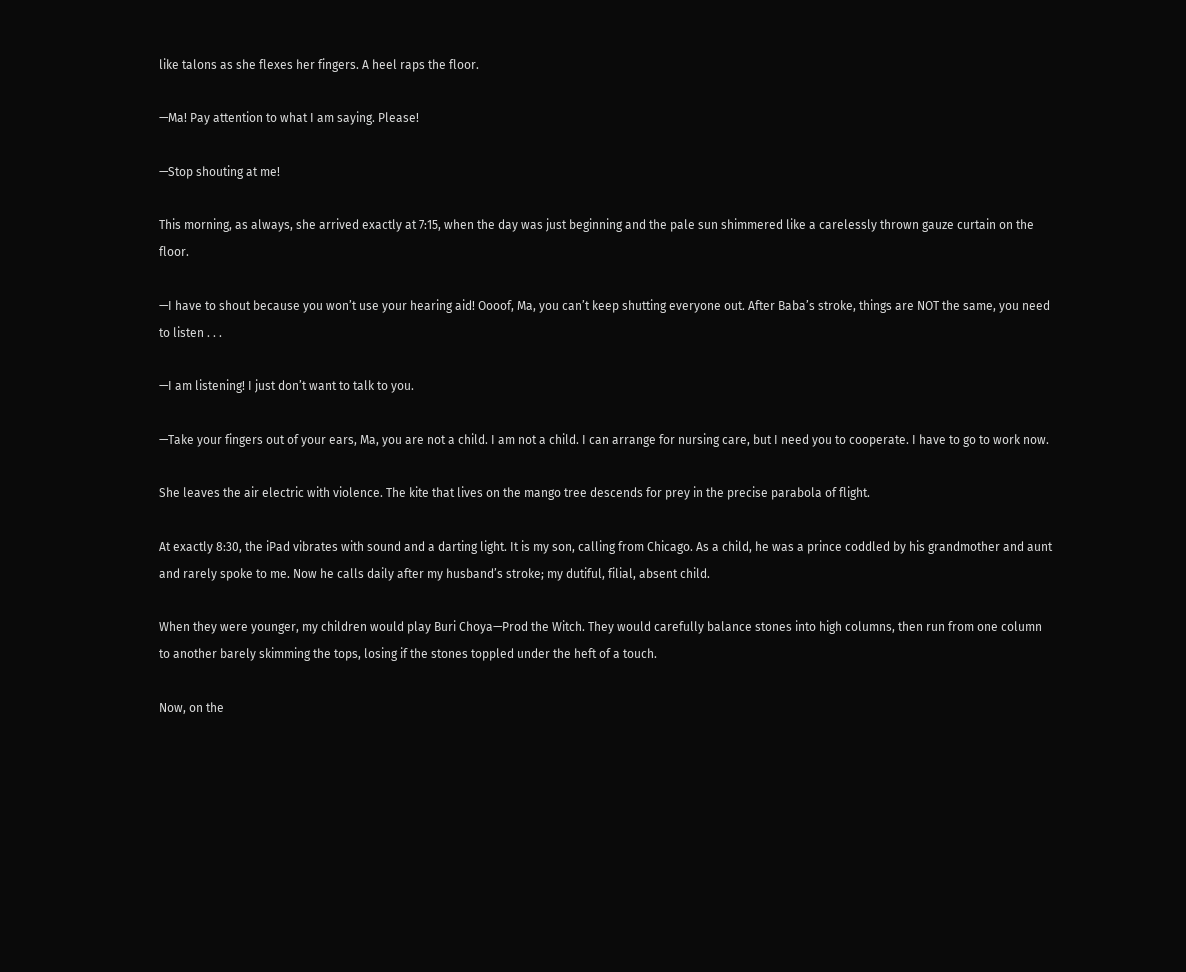like talons as she flexes her fingers. A heel raps the floor.

—Ma! Pay attention to what I am saying. Please!

—Stop shouting at me!

This morning, as always, she arrived exactly at 7:15, when the day was just beginning and the pale sun shimmered like a carelessly thrown gauze curtain on the floor.

—I have to shout because you won’t use your hearing aid! Oooof, Ma, you can’t keep shutting everyone out. After Baba’s stroke, things are NOT the same, you need to listen . . .

—I am listening! I just don’t want to talk to you.

—Take your fingers out of your ears, Ma, you are not a child. I am not a child. I can arrange for nursing care, but I need you to cooperate. I have to go to work now.

She leaves the air electric with violence. The kite that lives on the mango tree descends for prey in the precise parabola of flight.

At exactly 8:30, the iPad vibrates with sound and a darting light. It is my son, calling from Chicago. As a child, he was a prince coddled by his grandmother and aunt and rarely spoke to me. Now he calls daily after my husband’s stroke; my dutiful, filial, absent child.

When they were younger, my children would play Buri Choya—Prod the Witch. They would carefully balance stones into high columns, then run from one column to another barely skimming the tops, losing if the stones toppled under the heft of a touch.

Now, on the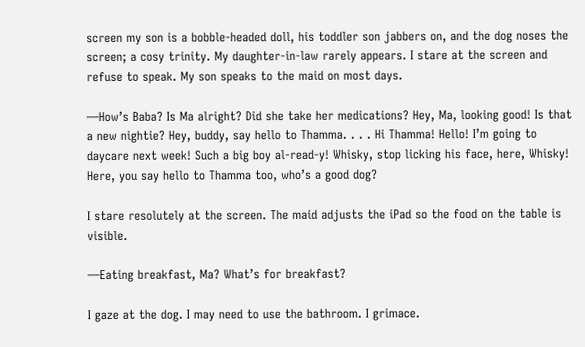screen my son is a bobble-headed doll, his toddler son jabbers on, and the dog noses the screen; a cosy trinity. My daughter-in-law rarely appears. I stare at the screen and refuse to speak. My son speaks to the maid on most days.

—How’s Baba? Is Ma alright? Did she take her medications? Hey, Ma, looking good! Is that a new nightie? Hey, buddy, say hello to Thamma. . . . Hi Thamma! Hello! I’m going to daycare next week! Such a big boy al-read-y! Whisky, stop licking his face, here, Whisky! Here, you say hello to Thamma too, who’s a good dog?

I stare resolutely at the screen. The maid adjusts the iPad so the food on the table is visible.

—Eating breakfast, Ma? What’s for breakfast?

I gaze at the dog. I may need to use the bathroom. I grimace.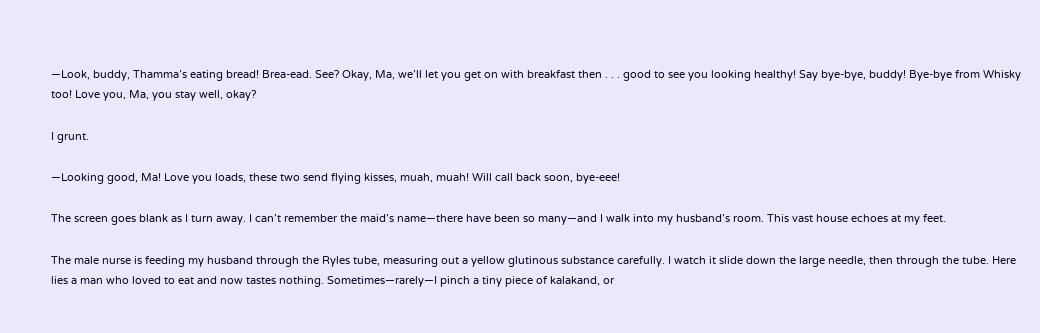—Look, buddy, Thamma’s eating bread! Brea-ead. See? Okay, Ma, we’ll let you get on with breakfast then . . . good to see you looking healthy! Say bye-bye, buddy! Bye-bye from Whisky too! Love you, Ma, you stay well, okay?

I grunt.

—Looking good, Ma! Love you loads, these two send flying kisses, muah, muah! Will call back soon, bye-eee!

The screen goes blank as I turn away. I can’t remember the maid’s name—there have been so many—and I walk into my husband’s room. This vast house echoes at my feet.

The male nurse is feeding my husband through the Ryles tube, measuring out a yellow glutinous substance carefully. I watch it slide down the large needle, then through the tube. Here lies a man who loved to eat and now tastes nothing. Sometimes—rarely—I pinch a tiny piece of kalakand, or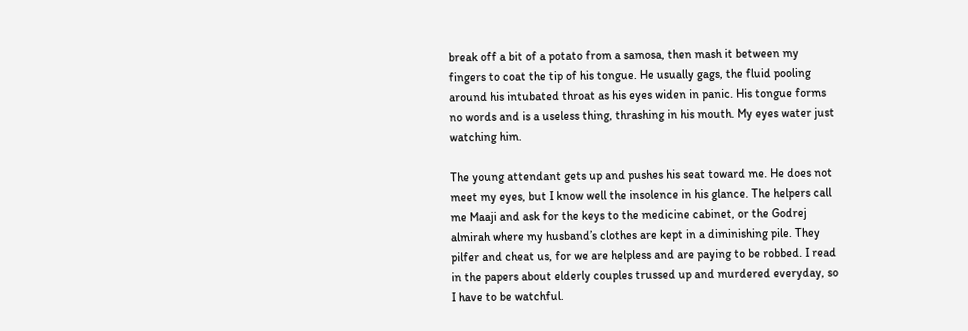break off a bit of a potato from a samosa, then mash it between my fingers to coat the tip of his tongue. He usually gags, the fluid pooling around his intubated throat as his eyes widen in panic. His tongue forms no words and is a useless thing, thrashing in his mouth. My eyes water just watching him.

The young attendant gets up and pushes his seat toward me. He does not meet my eyes, but I know well the insolence in his glance. The helpers call me Maaji and ask for the keys to the medicine cabinet, or the Godrej almirah where my husband’s clothes are kept in a diminishing pile. They pilfer and cheat us, for we are helpless and are paying to be robbed. I read in the papers about elderly couples trussed up and murdered everyday, so I have to be watchful.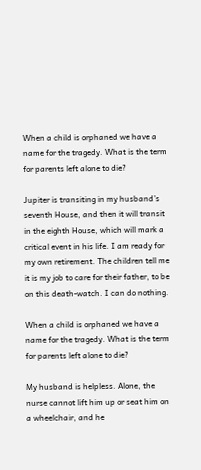When a child is orphaned we have a name for the tragedy. What is the term for parents left alone to die?

Jupiter is transiting in my husband’s seventh House, and then it will transit in the eighth House, which will mark a critical event in his life. I am ready for my own retirement. The children tell me it is my job to care for their father, to be on this death-watch. I can do nothing.

When a child is orphaned we have a name for the tragedy. What is the term for parents left alone to die?

My husband is helpless. Alone, the nurse cannot lift him up or seat him on a wheelchair, and he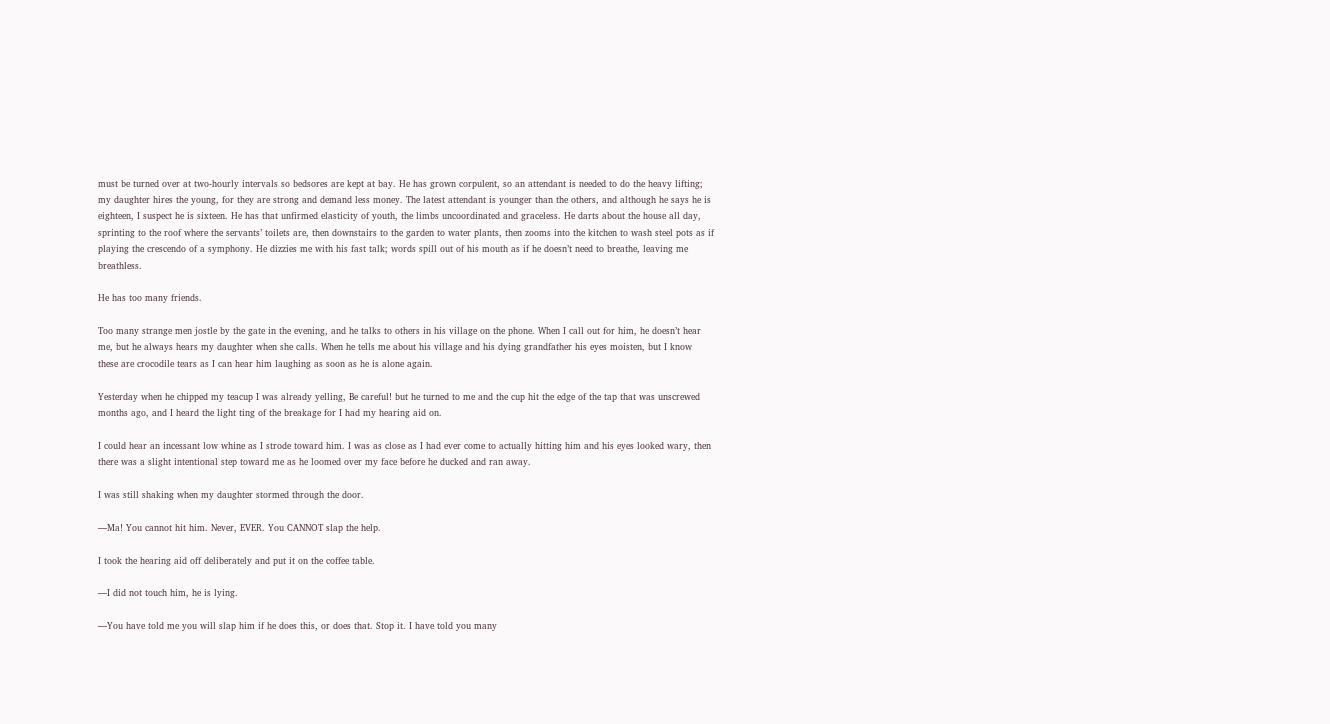must be turned over at two-hourly intervals so bedsores are kept at bay. He has grown corpulent, so an attendant is needed to do the heavy lifting; my daughter hires the young, for they are strong and demand less money. The latest attendant is younger than the others, and although he says he is eighteen, I suspect he is sixteen. He has that unfirmed elasticity of youth, the limbs uncoordinated and graceless. He darts about the house all day, sprinting to the roof where the servants’ toilets are, then downstairs to the garden to water plants, then zooms into the kitchen to wash steel pots as if playing the crescendo of a symphony. He dizzies me with his fast talk; words spill out of his mouth as if he doesn’t need to breathe, leaving me breathless.

He has too many friends.

Too many strange men jostle by the gate in the evening, and he talks to others in his village on the phone. When I call out for him, he doesn’t hear me, but he always hears my daughter when she calls. When he tells me about his village and his dying grandfather his eyes moisten, but I know these are crocodile tears as I can hear him laughing as soon as he is alone again.

Yesterday when he chipped my teacup I was already yelling, Be careful! but he turned to me and the cup hit the edge of the tap that was unscrewed months ago, and I heard the light ting of the breakage for I had my hearing aid on.

I could hear an incessant low whine as I strode toward him. I was as close as I had ever come to actually hitting him and his eyes looked wary, then there was a slight intentional step toward me as he loomed over my face before he ducked and ran away.

I was still shaking when my daughter stormed through the door.

—Ma! You cannot hit him. Never, EVER. You CANNOT slap the help.

I took the hearing aid off deliberately and put it on the coffee table.

—I did not touch him, he is lying.

—You have told me you will slap him if he does this, or does that. Stop it. I have told you many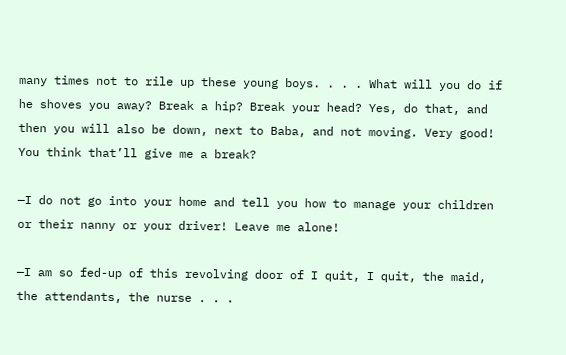many times not to rile up these young boys. . . . What will you do if he shoves you away? Break a hip? Break your head? Yes, do that, and then you will also be down, next to Baba, and not moving. Very good! You think that’ll give me a break?

—I do not go into your home and tell you how to manage your children or their nanny or your driver! Leave me alone!

—I am so fed-up of this revolving door of I quit, I quit, the maid, the attendants, the nurse . . .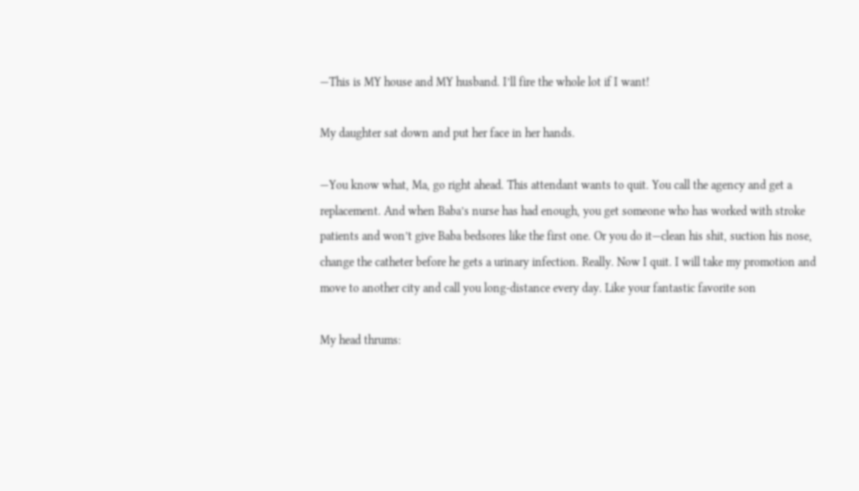—This is MY house and MY husband. I’ll fire the whole lot if I want!

My daughter sat down and put her face in her hands.

—You know what, Ma, go right ahead. This attendant wants to quit. You call the agency and get a replacement. And when Baba’s nurse has had enough, you get someone who has worked with stroke patients and won’t give Baba bedsores like the first one. Or you do it—clean his shit, suction his nose, change the catheter before he gets a urinary infection. Really. Now I quit. I will take my promotion and move to another city and call you long-distance every day. Like your fantastic favorite son

My head thrums: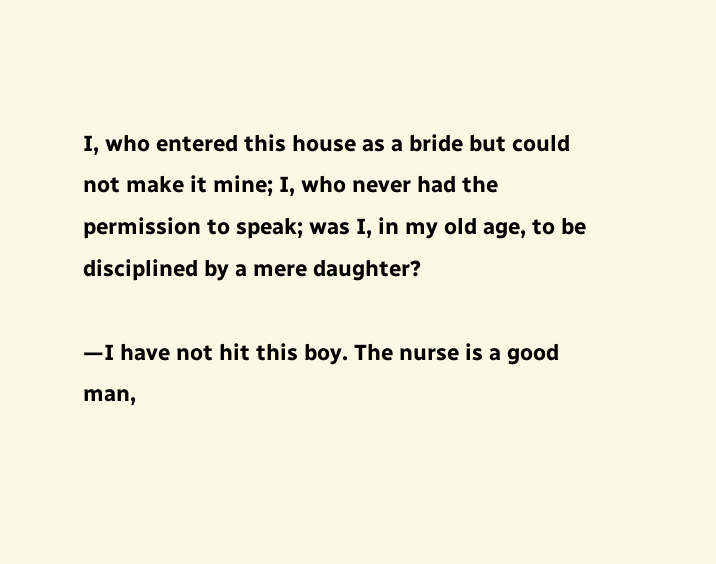I, who entered this house as a bride but could not make it mine; I, who never had the permission to speak; was I, in my old age, to be disciplined by a mere daughter?

—I have not hit this boy. The nurse is a good man,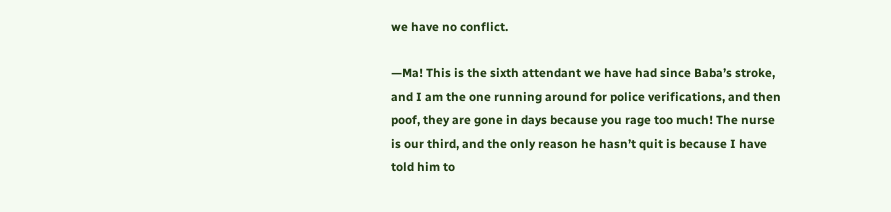we have no conflict.

—Ma! This is the sixth attendant we have had since Baba’s stroke, and I am the one running around for police verifications, and then poof, they are gone in days because you rage too much! The nurse is our third, and the only reason he hasn’t quit is because I have told him to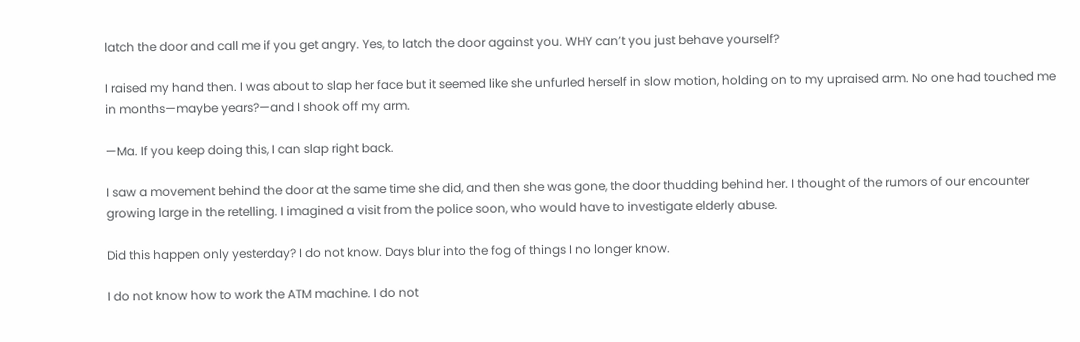latch the door and call me if you get angry. Yes, to latch the door against you. WHY can’t you just behave yourself?

I raised my hand then. I was about to slap her face but it seemed like she unfurled herself in slow motion, holding on to my upraised arm. No one had touched me in months—maybe years?—and I shook off my arm.

—Ma. If you keep doing this, I can slap right back.

I saw a movement behind the door at the same time she did, and then she was gone, the door thudding behind her. I thought of the rumors of our encounter growing large in the retelling. I imagined a visit from the police soon, who would have to investigate elderly abuse.

Did this happen only yesterday? I do not know. Days blur into the fog of things I no longer know.

I do not know how to work the ATM machine. I do not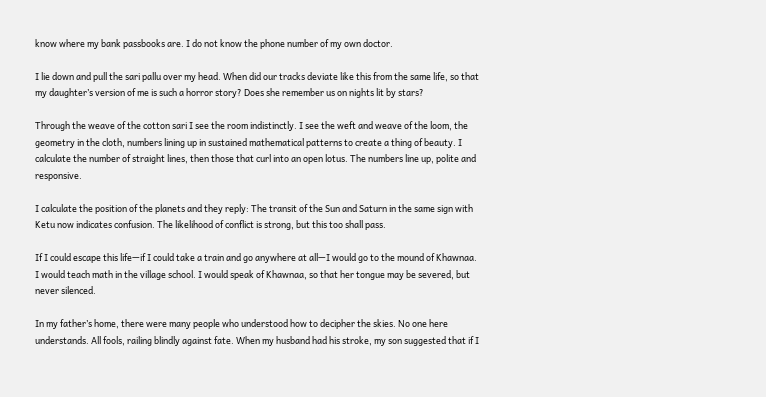know where my bank passbooks are. I do not know the phone number of my own doctor.

I lie down and pull the sari pallu over my head. When did our tracks deviate like this from the same life, so that my daughter’s version of me is such a horror story? Does she remember us on nights lit by stars?

Through the weave of the cotton sari I see the room indistinctly. I see the weft and weave of the loom, the geometry in the cloth, numbers lining up in sustained mathematical patterns to create a thing of beauty. I calculate the number of straight lines, then those that curl into an open lotus. The numbers line up, polite and responsive.

I calculate the position of the planets and they reply: The transit of the Sun and Saturn in the same sign with Ketu now indicates confusion. The likelihood of conflict is strong, but this too shall pass.

If I could escape this life—if I could take a train and go anywhere at all—I would go to the mound of Khawnaa. I would teach math in the village school. I would speak of Khawnaa, so that her tongue may be severed, but never silenced.

In my father’s home, there were many people who understood how to decipher the skies. No one here understands. All fools, railing blindly against fate. When my husband had his stroke, my son suggested that if I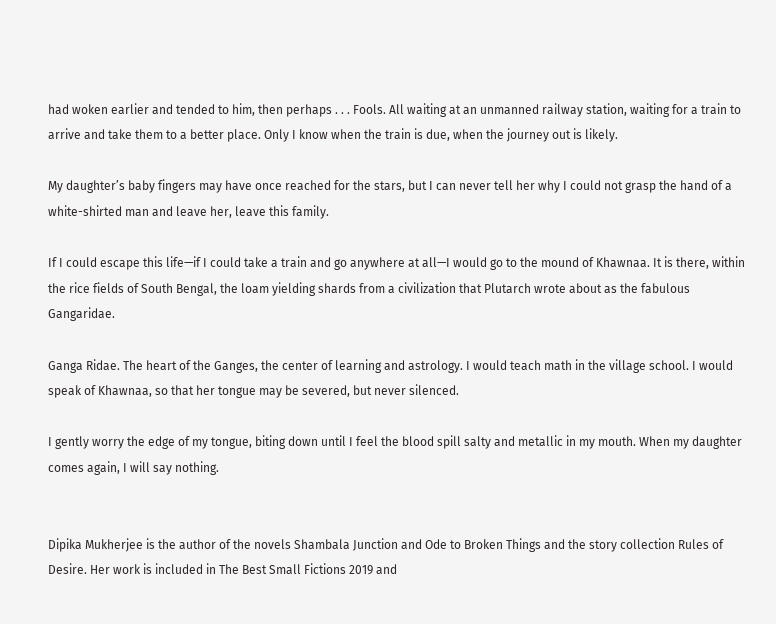had woken earlier and tended to him, then perhaps . . . Fools. All waiting at an unmanned railway station, waiting for a train to arrive and take them to a better place. Only I know when the train is due, when the journey out is likely.

My daughter’s baby fingers may have once reached for the stars, but I can never tell her why I could not grasp the hand of a white-shirted man and leave her, leave this family.

If I could escape this life—if I could take a train and go anywhere at all—I would go to the mound of Khawnaa. It is there, within the rice fields of South Bengal, the loam yielding shards from a civilization that Plutarch wrote about as the fabulous Gangaridae.

Ganga Ridae. The heart of the Ganges, the center of learning and astrology. I would teach math in the village school. I would speak of Khawnaa, so that her tongue may be severed, but never silenced.

I gently worry the edge of my tongue, biting down until I feel the blood spill salty and metallic in my mouth. When my daughter comes again, I will say nothing.


Dipika Mukherjee is the author of the novels Shambala Junction and Ode to Broken Things and the story collection Rules of Desire. Her work is included in The Best Small Fictions 2019 and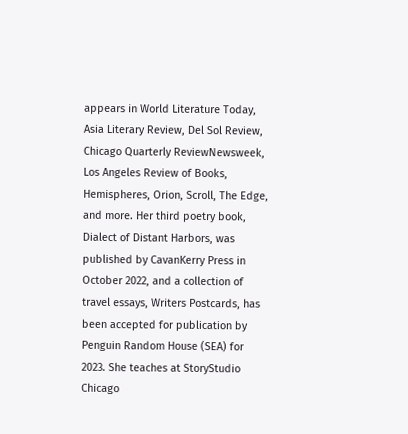appears in World Literature Today, Asia Literary Review, Del Sol Review, Chicago Quarterly ReviewNewsweek, Los Angeles Review of Books, Hemispheres, Orion, Scroll, The Edge, and more. Her third poetry book, Dialect of Distant Harbors, was published by CavanKerry Press in October 2022, and a collection of travel essays, Writers Postcards, has been accepted for publication by Penguin Random House (SEA) for 2023. She teaches at StoryStudio Chicago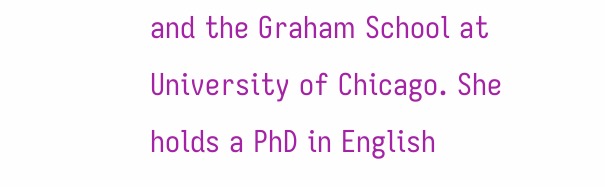and the Graham School at University of Chicago. She holds a PhD in English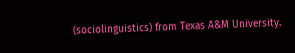(sociolinguistics) from Texas A&M University.